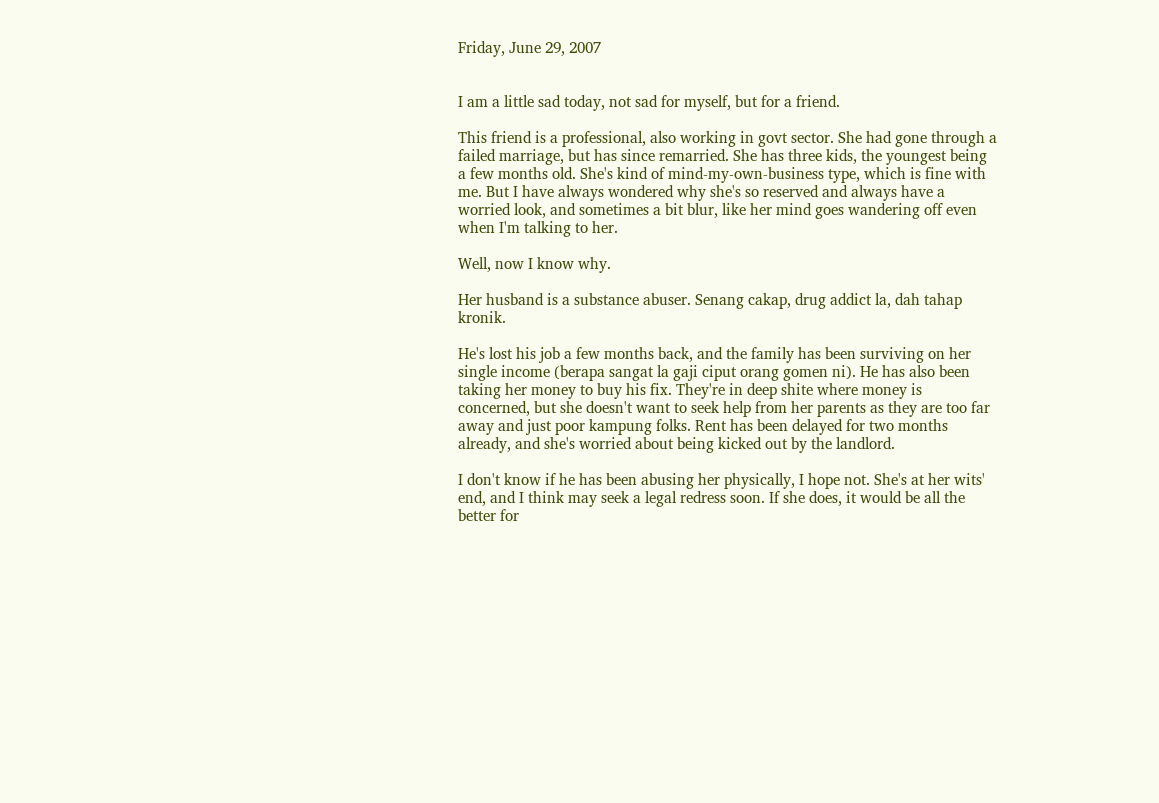Friday, June 29, 2007


I am a little sad today, not sad for myself, but for a friend.

This friend is a professional, also working in govt sector. She had gone through a failed marriage, but has since remarried. She has three kids, the youngest being a few months old. She's kind of mind-my-own-business type, which is fine with me. But I have always wondered why she's so reserved and always have a worried look, and sometimes a bit blur, like her mind goes wandering off even when I'm talking to her.

Well, now I know why.

Her husband is a substance abuser. Senang cakap, drug addict la, dah tahap kronik.

He's lost his job a few months back, and the family has been surviving on her single income (berapa sangat la gaji ciput orang gomen ni). He has also been taking her money to buy his fix. They're in deep shite where money is concerned, but she doesn't want to seek help from her parents as they are too far away and just poor kampung folks. Rent has been delayed for two months already, and she's worried about being kicked out by the landlord.

I don't know if he has been abusing her physically, I hope not. She's at her wits' end, and I think may seek a legal redress soon. If she does, it would be all the better for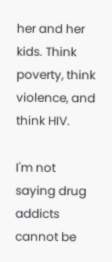her and her kids. Think poverty, think violence, and think HIV.

I'm not saying drug addicts cannot be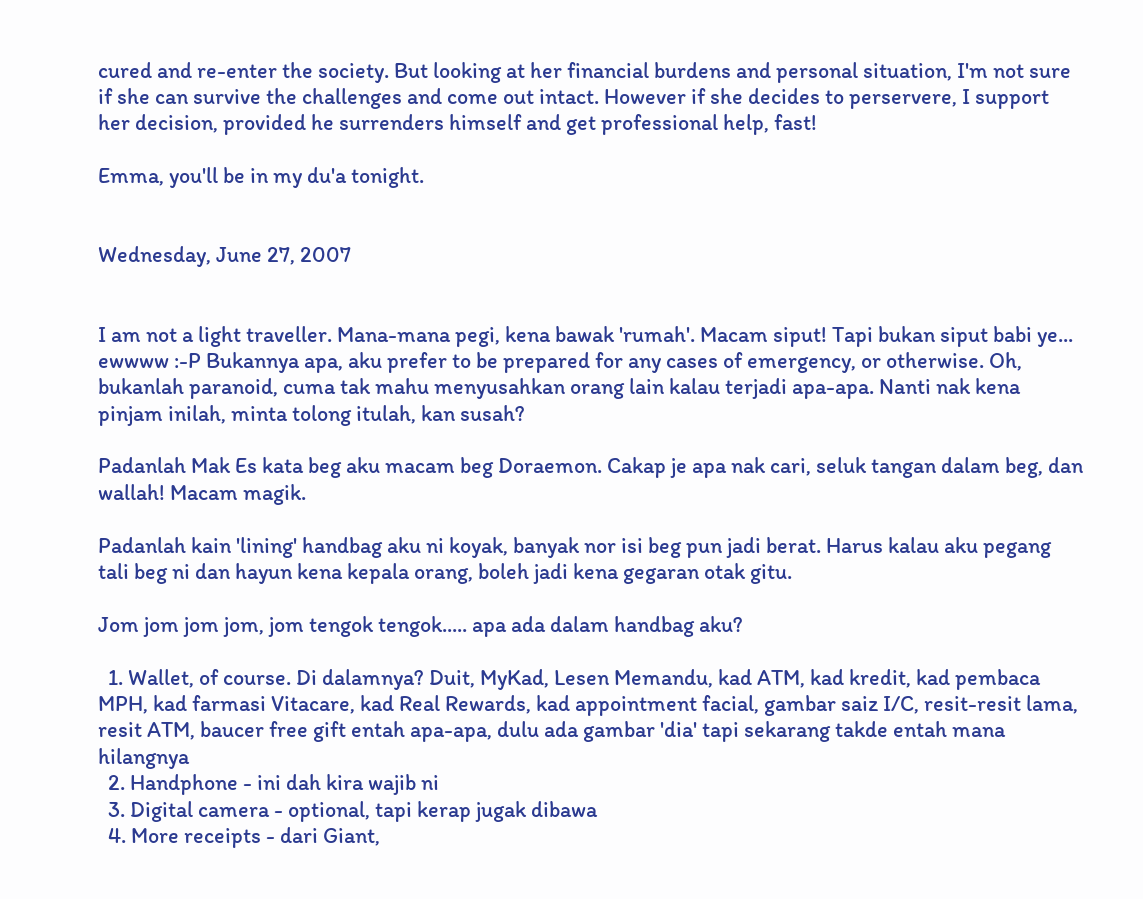cured and re-enter the society. But looking at her financial burdens and personal situation, I'm not sure if she can survive the challenges and come out intact. However if she decides to perservere, I support her decision, provided he surrenders himself and get professional help, fast!

Emma, you'll be in my du'a tonight.


Wednesday, June 27, 2007


I am not a light traveller. Mana-mana pegi, kena bawak 'rumah'. Macam siput! Tapi bukan siput babi ye... ewwww :-P Bukannya apa, aku prefer to be prepared for any cases of emergency, or otherwise. Oh, bukanlah paranoid, cuma tak mahu menyusahkan orang lain kalau terjadi apa-apa. Nanti nak kena pinjam inilah, minta tolong itulah, kan susah?

Padanlah Mak Es kata beg aku macam beg Doraemon. Cakap je apa nak cari, seluk tangan dalam beg, dan wallah! Macam magik.

Padanlah kain 'lining' handbag aku ni koyak, banyak nor isi beg pun jadi berat. Harus kalau aku pegang tali beg ni dan hayun kena kepala orang, boleh jadi kena gegaran otak gitu.

Jom jom jom jom, jom tengok tengok..... apa ada dalam handbag aku?

  1. Wallet, of course. Di dalamnya? Duit, MyKad, Lesen Memandu, kad ATM, kad kredit, kad pembaca MPH, kad farmasi Vitacare, kad Real Rewards, kad appointment facial, gambar saiz I/C, resit-resit lama, resit ATM, baucer free gift entah apa-apa, dulu ada gambar 'dia' tapi sekarang takde entah mana hilangnya
  2. Handphone - ini dah kira wajib ni
  3. Digital camera - optional, tapi kerap jugak dibawa
  4. More receipts - dari Giant,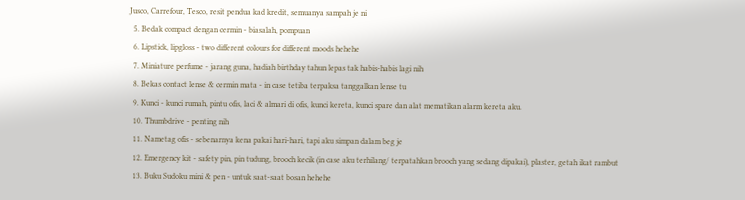Jusco, Carrefour, Tesco, resit pendua kad kredit, semuanya sampah je ni
  5. Bedak compact dengan cermin - biasalah, pompuan
  6. Lipstick, lipgloss - two different colours for different moods hehehe
  7. Miniature perfume - jarang guna, hadiah birthday tahun lepas tak habis-habis lagi nih
  8. Bekas contact lense & cermin mata - in case tetiba terpaksa tanggalkan lense tu
  9. Kunci - kunci rumah, pintu ofis, laci & almari di ofis, kunci kereta, kunci spare dan alat mematikan alarm kereta aku.
  10. Thumbdrive - penting nih
  11. Nametag ofis - sebenarnya kena pakai hari-hari, tapi aku simpan dalam beg je
  12. Emergency kit - safety pin, pin tudung, brooch kecik (in case aku terhilang/ terpatahkan brooch yang sedang dipakai), plaster, getah ikat rambut
  13. Buku Sudoku mini & pen - untuk saat-saat bosan hehehe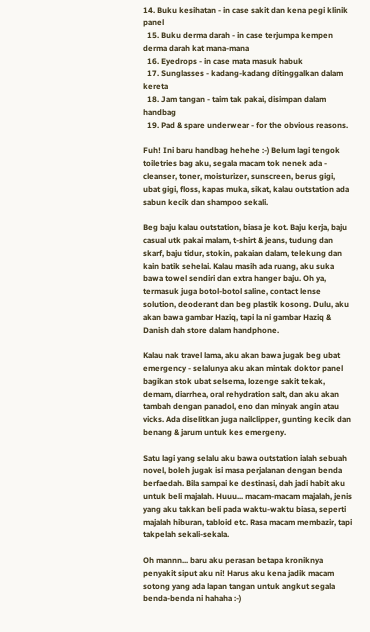14. Buku kesihatan - in case sakit dan kena pegi klinik panel
  15. Buku derma darah - in case terjumpa kempen derma darah kat mana-mana
  16. Eyedrops - in case mata masuk habuk
  17. Sunglasses - kadang-kadang ditinggalkan dalam kereta
  18. Jam tangan - taim tak pakai, disimpan dalam handbag
  19. Pad & spare underwear - for the obvious reasons.

Fuh! Ini baru handbag hehehe :-) Belum lagi tengok toiletries bag aku, segala macam tok nenek ada - cleanser, toner, moisturizer, sunscreen, berus gigi, ubat gigi, floss, kapas muka, sikat, kalau outstation ada sabun kecik dan shampoo sekali.

Beg baju kalau outstation, biasa je kot. Baju kerja, baju casual utk pakai malam, t-shirt & jeans, tudung dan skarf, baju tidur, stokin, pakaian dalam, telekung dan kain batik sehelai. Kalau masih ada ruang, aku suka bawa towel sendiri dan extra hanger baju. Oh ya, termasuk juga botol-botol saline, contact lense solution, deoderant dan beg plastik kosong. Dulu, aku akan bawa gambar Haziq, tapi la ni gambar Haziq & Danish dah store dalam handphone.

Kalau nak travel lama, aku akan bawa jugak beg ubat emergency - selalunya aku akan mintak doktor panel bagikan stok ubat selsema, lozenge sakit tekak, demam, diarrhea, oral rehydration salt, dan aku akan tambah dengan panadol, eno dan minyak angin atau vicks. Ada diselitkan juga nailclipper, gunting kecik dan benang & jarum untuk kes emergeny.

Satu lagi yang selalu aku bawa outstation ialah sebuah novel, boleh jugak isi masa perjalanan dengan benda berfaedah. Bila sampai ke destinasi, dah jadi habit aku untuk beli majalah. Huuu... macam-macam majalah, jenis yang aku takkan beli pada waktu-waktu biasa, seperti majalah hiburan, tabloid etc. Rasa macam membazir, tapi takpelah sekali-sekala.

Oh mannn... baru aku perasan betapa kroniknya penyakit siput aku ni! Harus aku kena jadik macam sotong yang ada lapan tangan untuk angkut segala benda-benda ni hahaha :-)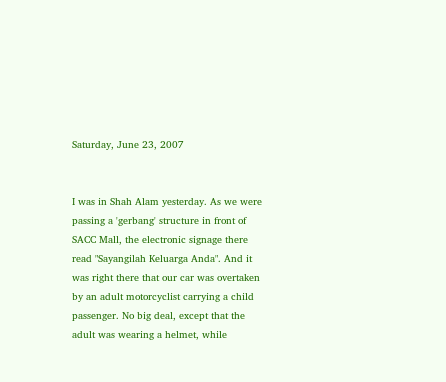Saturday, June 23, 2007


I was in Shah Alam yesterday. As we were passing a 'gerbang' structure in front of SACC Mall, the electronic signage there read "Sayangilah Keluarga Anda". And it was right there that our car was overtaken by an adult motorcyclist carrying a child passenger. No big deal, except that the adult was wearing a helmet, while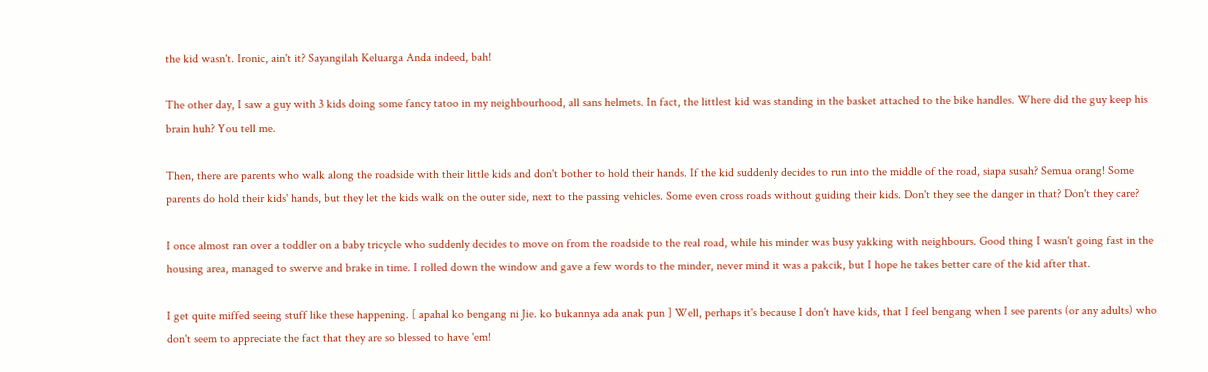the kid wasn't. Ironic, ain't it? Sayangilah Keluarga Anda indeed, bah!

The other day, I saw a guy with 3 kids doing some fancy tatoo in my neighbourhood, all sans helmets. In fact, the littlest kid was standing in the basket attached to the bike handles. Where did the guy keep his brain huh? You tell me.

Then, there are parents who walk along the roadside with their little kids and don't bother to hold their hands. If the kid suddenly decides to run into the middle of the road, siapa susah? Semua orang! Some parents do hold their kids' hands, but they let the kids walk on the outer side, next to the passing vehicles. Some even cross roads without guiding their kids. Don't they see the danger in that? Don't they care?

I once almost ran over a toddler on a baby tricycle who suddenly decides to move on from the roadside to the real road, while his minder was busy yakking with neighbours. Good thing I wasn't going fast in the housing area, managed to swerve and brake in time. I rolled down the window and gave a few words to the minder, never mind it was a pakcik, but I hope he takes better care of the kid after that.

I get quite miffed seeing stuff like these happening. [ apahal ko bengang ni Jie. ko bukannya ada anak pun ] Well, perhaps it's because I don't have kids, that I feel bengang when I see parents (or any adults) who don't seem to appreciate the fact that they are so blessed to have 'em!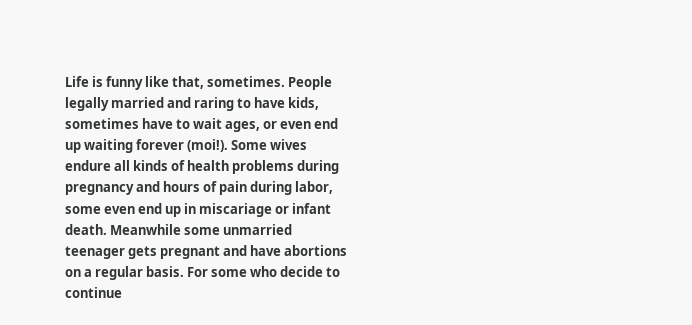Life is funny like that, sometimes. People legally married and raring to have kids, sometimes have to wait ages, or even end up waiting forever (moi!). Some wives endure all kinds of health problems during pregnancy and hours of pain during labor, some even end up in miscariage or infant death. Meanwhile some unmarried teenager gets pregnant and have abortions on a regular basis. For some who decide to continue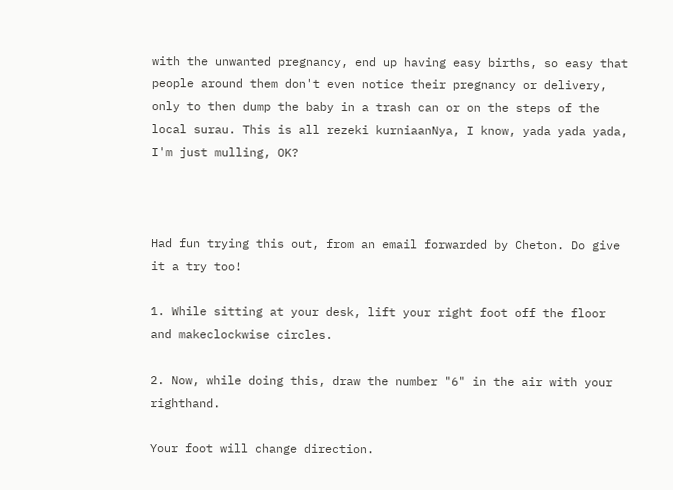with the unwanted pregnancy, end up having easy births, so easy that people around them don't even notice their pregnancy or delivery, only to then dump the baby in a trash can or on the steps of the local surau. This is all rezeki kurniaanNya, I know, yada yada yada, I'm just mulling, OK?



Had fun trying this out, from an email forwarded by Cheton. Do give it a try too!

1. While sitting at your desk, lift your right foot off the floor and makeclockwise circles.

2. Now, while doing this, draw the number "6" in the air with your righthand.

Your foot will change direction.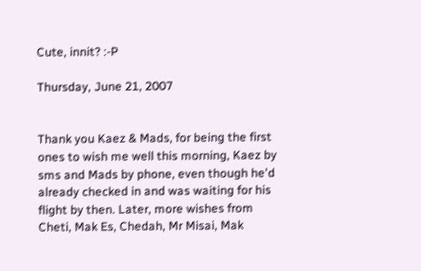Cute, innit? :-P

Thursday, June 21, 2007


Thank you Kaez & Mads, for being the first ones to wish me well this morning, Kaez by sms and Mads by phone, even though he'd already checked in and was waiting for his flight by then. Later, more wishes from Cheti, Mak Es, Chedah, Mr Misai, Mak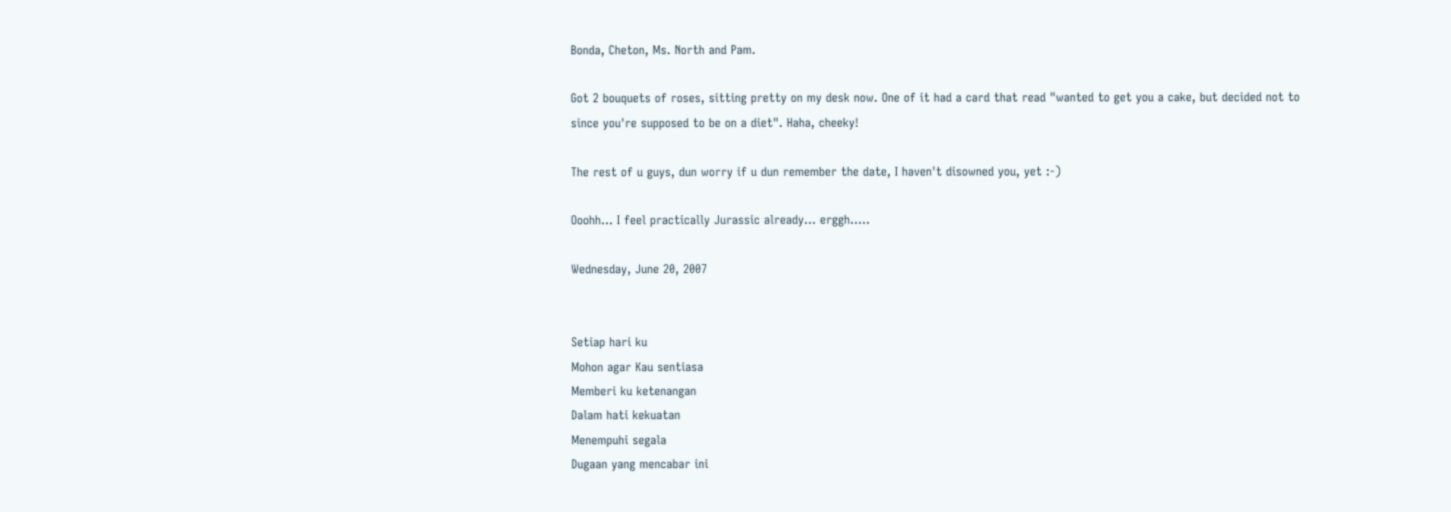Bonda, Cheton, Ms. North and Pam.

Got 2 bouquets of roses, sitting pretty on my desk now. One of it had a card that read "wanted to get you a cake, but decided not to since you're supposed to be on a diet". Haha, cheeky!

The rest of u guys, dun worry if u dun remember the date, I haven't disowned you, yet :-)

Ooohh... I feel practically Jurassic already... erggh.....

Wednesday, June 20, 2007


Setiap hari ku
Mohon agar Kau sentiasa
Memberi ku ketenangan
Dalam hati kekuatan
Menempuhi segala
Dugaan yang mencabar ini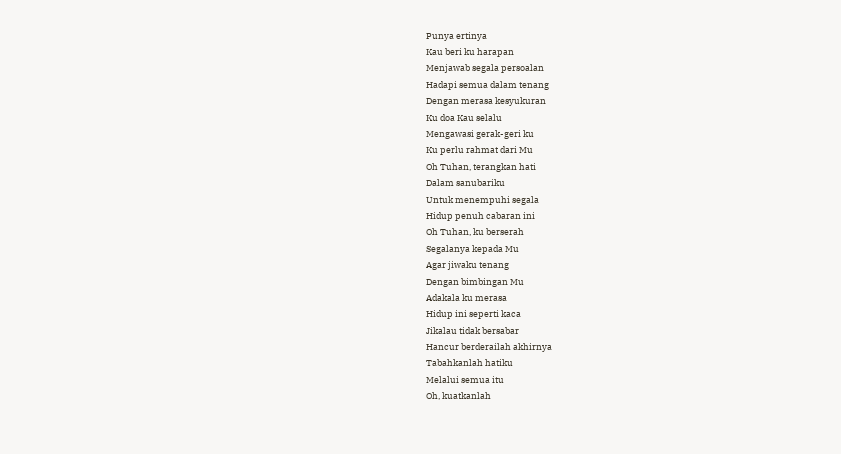Punya ertinya
Kau beri ku harapan
Menjawab segala persoalan
Hadapi semua dalam tenang
Dengan merasa kesyukuran
Ku doa Kau selalu
Mengawasi gerak-geri ku
Ku perlu rahmat dari Mu
Oh Tuhan, terangkan hati
Dalam sanubariku
Untuk menempuhi segala
Hidup penuh cabaran ini
Oh Tuhan, ku berserah
Segalanya kepada Mu
Agar jiwaku tenang
Dengan bimbingan Mu
Adakala ku merasa
Hidup ini seperti kaca
Jikalau tidak bersabar
Hancur berderailah akhirnya
Tabahkanlah hatiku
Melalui semua itu
Oh, kuatkanlah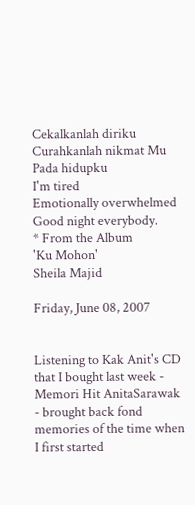Cekalkanlah diriku
Curahkanlah nikmat Mu
Pada hidupku
I'm tired
Emotionally overwhelmed
Good night everybody.
* From the Album
'Ku Mohon'
Sheila Majid

Friday, June 08, 2007


Listening to Kak Anit's CD that I bought last week - Memori Hit AnitaSarawak - brought back fond memories of the time when I first started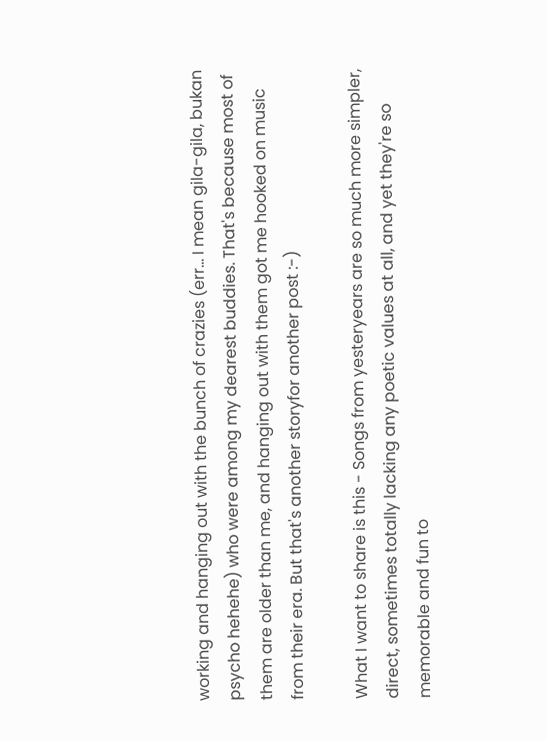working and hanging out with the bunch of crazies (err... I mean gila-gila, bukan psycho hehehe) who were among my dearest buddies. That's because most of them are older than me, and hanging out with them got me hooked on music from their era. But that's another storyfor another post :-)

What I want to share is this - Songs from yesteryears are so much more simpler, direct, sometimes totally lacking any poetic values at all, and yet they're so memorable and fun to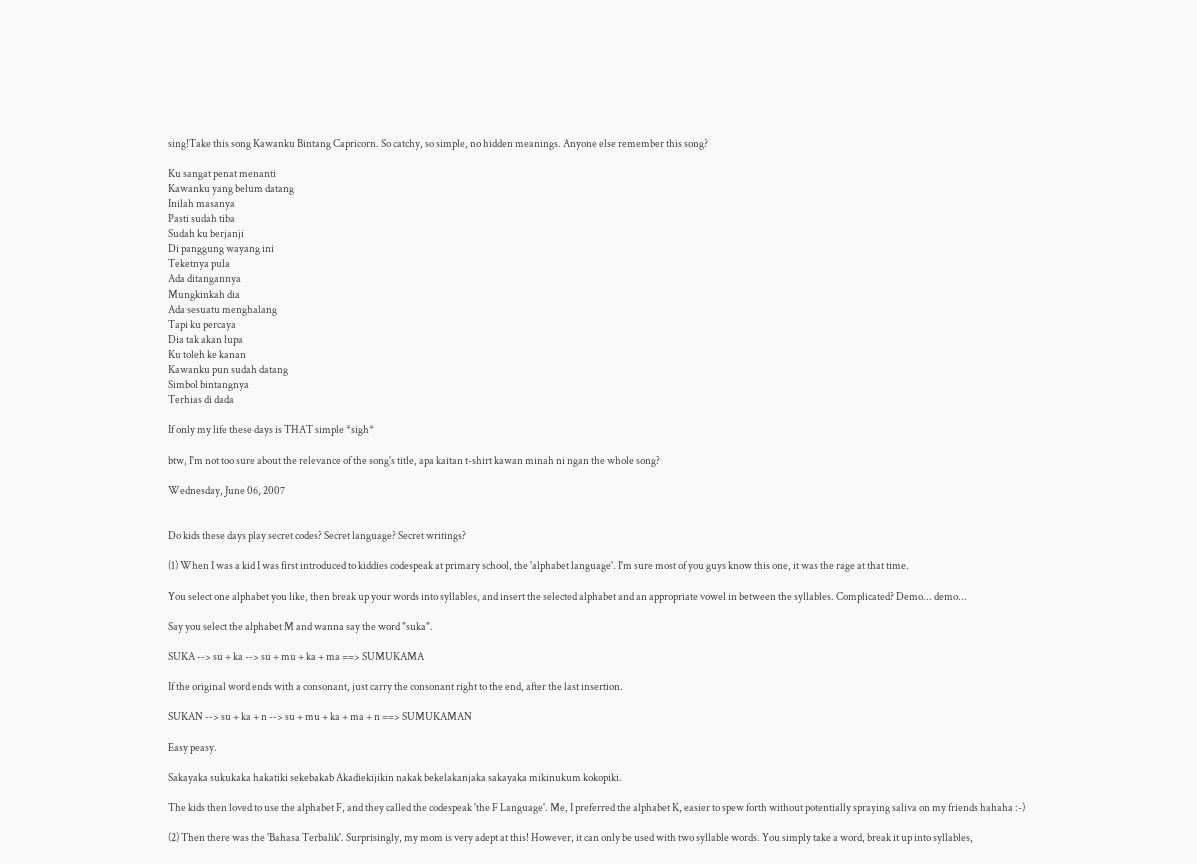sing!Take this song Kawanku Bintang Capricorn. So catchy, so simple, no hidden meanings. Anyone else remember this song?

Ku sangat penat menanti
Kawanku yang belum datang
Inilah masanya
Pasti sudah tiba
Sudah ku berjanji
Di panggung wayang ini
Teketnya pula
Ada ditangannya
Mungkinkah dia
Ada sesuatu menghalang
Tapi ku percaya
Dia tak akan lupa
Ku toleh ke kanan
Kawanku pun sudah datang
Simbol bintangnya
Terhias di dada

If only my life these days is THAT simple *sigh*

btw, I'm not too sure about the relevance of the song's title, apa kaitan t-shirt kawan minah ni ngan the whole song?

Wednesday, June 06, 2007


Do kids these days play secret codes? Secret language? Secret writings?

(1) When I was a kid I was first introduced to kiddies codespeak at primary school, the 'alphabet language'. I'm sure most of you guys know this one, it was the rage at that time.

You select one alphabet you like, then break up your words into syllables, and insert the selected alphabet and an appropriate vowel in between the syllables. Complicated? Demo... demo...

Say you select the alphabet M and wanna say the word "suka".

SUKA --> su + ka --> su + mu + ka + ma ==> SUMUKAMA

If the original word ends with a consonant, just carry the consonant right to the end, after the last insertion.

SUKAN --> su + ka + n --> su + mu + ka + ma + n ==> SUMUKAMAN

Easy peasy.

Sakayaka sukukaka hakatiki sekebakab Akadiekijikin nakak bekelakanjaka sakayaka mikinukum kokopiki.

The kids then loved to use the alphabet F, and they called the codespeak 'the F Language'. Me, I preferred the alphabet K, easier to spew forth without potentially spraying saliva on my friends hahaha :-)

(2) Then there was the 'Bahasa Terbalik'. Surprisingly, my mom is very adept at this! However, it can only be used with two syllable words. You simply take a word, break it up into syllables,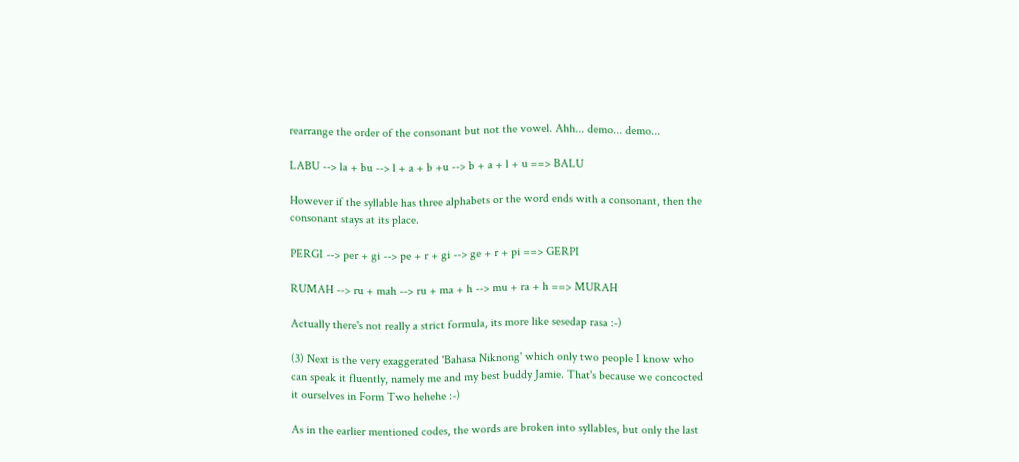rearrange the order of the consonant but not the vowel. Ahh... demo... demo...

LABU --> la + bu --> l + a + b +u --> b + a + l + u ==> BALU

However if the syllable has three alphabets or the word ends with a consonant, then the consonant stays at its place.

PERGI --> per + gi --> pe + r + gi --> ge + r + pi ==> GERPI

RUMAH --> ru + mah --> ru + ma + h --> mu + ra + h ==> MURAH

Actually there's not really a strict formula, its more like sesedap rasa :-)

(3) Next is the very exaggerated 'Bahasa Niknong' which only two people I know who can speak it fluently, namely me and my best buddy Jamie. That's because we concocted it ourselves in Form Two hehehe :-)

As in the earlier mentioned codes, the words are broken into syllables, but only the last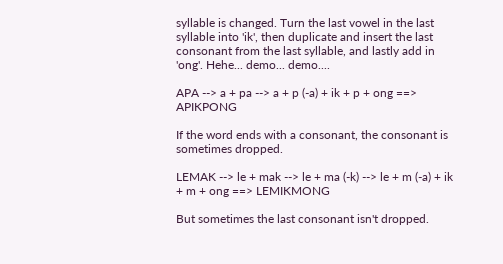syllable is changed. Turn the last vowel in the last syllable into 'ik', then duplicate and insert the last consonant from the last syllable, and lastly add in 'ong'. Hehe... demo... demo....

APA --> a + pa --> a + p (-a) + ik + p + ong ==> APIKPONG

If the word ends with a consonant, the consonant is sometimes dropped.

LEMAK --> le + mak --> le + ma (-k) --> le + m (-a) + ik + m + ong ==> LEMIKMONG

But sometimes the last consonant isn't dropped.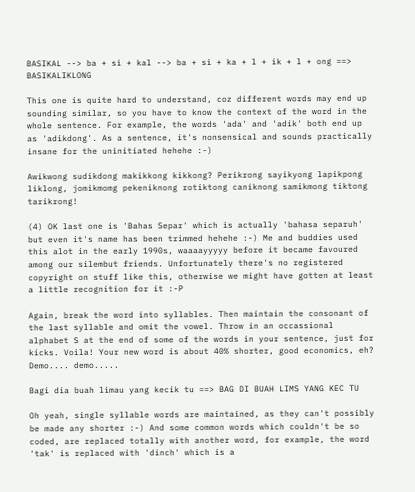BASIKAL --> ba + si + kal --> ba + si + ka + l + ik + l + ong ==> BASIKALIKLONG

This one is quite hard to understand, coz different words may end up sounding similar, so you have to know the context of the word in the whole sentence. For example, the words 'ada' and 'adik' both end up as 'adikdong'. As a sentence, it's nonsensical and sounds practically insane for the uninitiated hehehe :-)

Awikwong sudikdong makikkong kikkong? Perikrong sayikyong lapikpong liklong, jomikmomg pekeniknong rotiktong caniknong samikmong tiktong tarikrong!

(4) OK last one is 'Bahas Separ' which is actually 'bahasa separuh' but even it's name has been trimmed hehehe :-) Me and buddies used this alot in the early 1990s, waaaayyyyy before it became favoured among our silembut friends. Unfortunately there's no registered copyright on stuff like this, otherwise we might have gotten at least a little recognition for it :-P

Again, break the word into syllables. Then maintain the consonant of the last syllable and omit the vowel. Throw in an occassional alphabet S at the end of some of the words in your sentence, just for kicks. Voila! Your new word is about 40% shorter, good economics, eh? Demo.... demo.....

Bagi dia buah limau yang kecik tu ==> BAG DI BUAH LIMS YANG KEC TU

Oh yeah, single syllable words are maintained, as they can't possibly be made any shorter :-) And some common words which couldn't be so coded, are replaced totally with another word, for example, the word 'tak' is replaced with 'dinch' which is a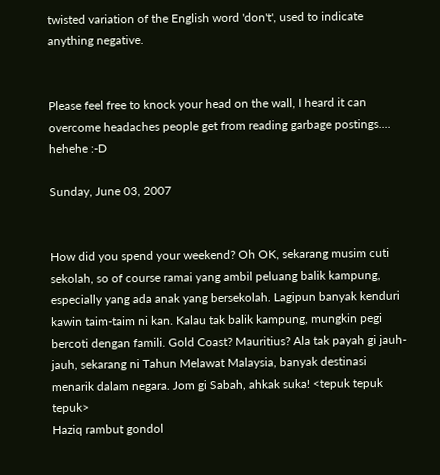twisted variation of the English word 'don't', used to indicate anything negative.


Please feel free to knock your head on the wall, I heard it can overcome headaches people get from reading garbage postings.... hehehe :-D

Sunday, June 03, 2007


How did you spend your weekend? Oh OK, sekarang musim cuti sekolah, so of course ramai yang ambil peluang balik kampung, especially yang ada anak yang bersekolah. Lagipun banyak kenduri kawin taim-taim ni kan. Kalau tak balik kampung, mungkin pegi bercoti dengan famili. Gold Coast? Mauritius? Ala tak payah gi jauh-jauh, sekarang ni Tahun Melawat Malaysia, banyak destinasi menarik dalam negara. Jom gi Sabah, ahkak suka! <tepuk tepuk tepuk>
Haziq rambut gondol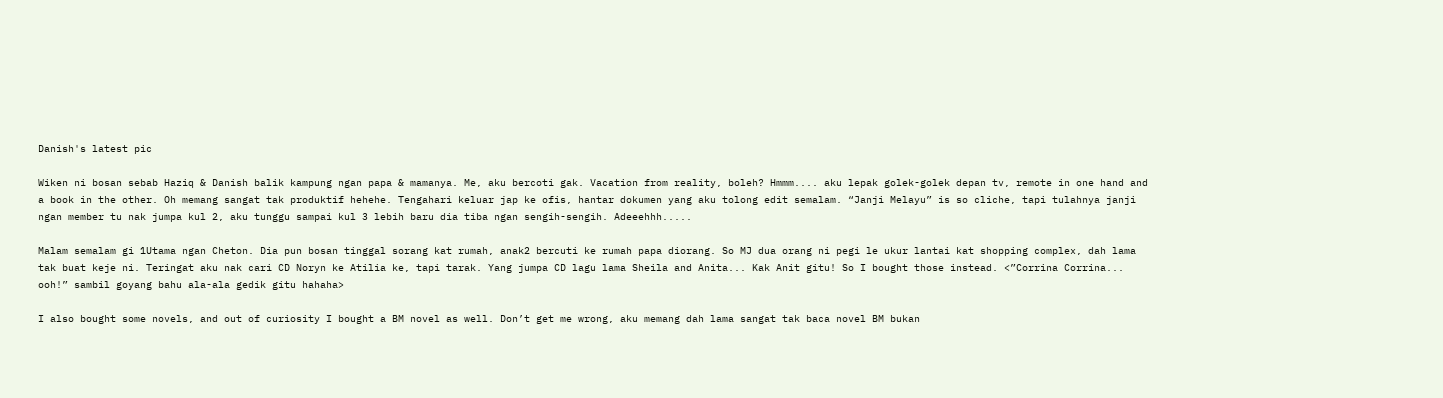Danish's latest pic

Wiken ni bosan sebab Haziq & Danish balik kampung ngan papa & mamanya. Me, aku bercoti gak. Vacation from reality, boleh? Hmmm.... aku lepak golek-golek depan tv, remote in one hand and a book in the other. Oh memang sangat tak produktif hehehe. Tengahari keluar jap ke ofis, hantar dokumen yang aku tolong edit semalam. “Janji Melayu” is so cliche, tapi tulahnya janji ngan member tu nak jumpa kul 2, aku tunggu sampai kul 3 lebih baru dia tiba ngan sengih-sengih. Adeeehhh.....

Malam semalam gi 1Utama ngan Cheton. Dia pun bosan tinggal sorang kat rumah, anak2 bercuti ke rumah papa diorang. So MJ dua orang ni pegi le ukur lantai kat shopping complex, dah lama tak buat keje ni. Teringat aku nak cari CD Noryn ke Atilia ke, tapi tarak. Yang jumpa CD lagu lama Sheila and Anita... Kak Anit gitu! So I bought those instead. <”Corrina Corrina... ooh!” sambil goyang bahu ala-ala gedik gitu hahaha>

I also bought some novels, and out of curiosity I bought a BM novel as well. Don’t get me wrong, aku memang dah lama sangat tak baca novel BM bukan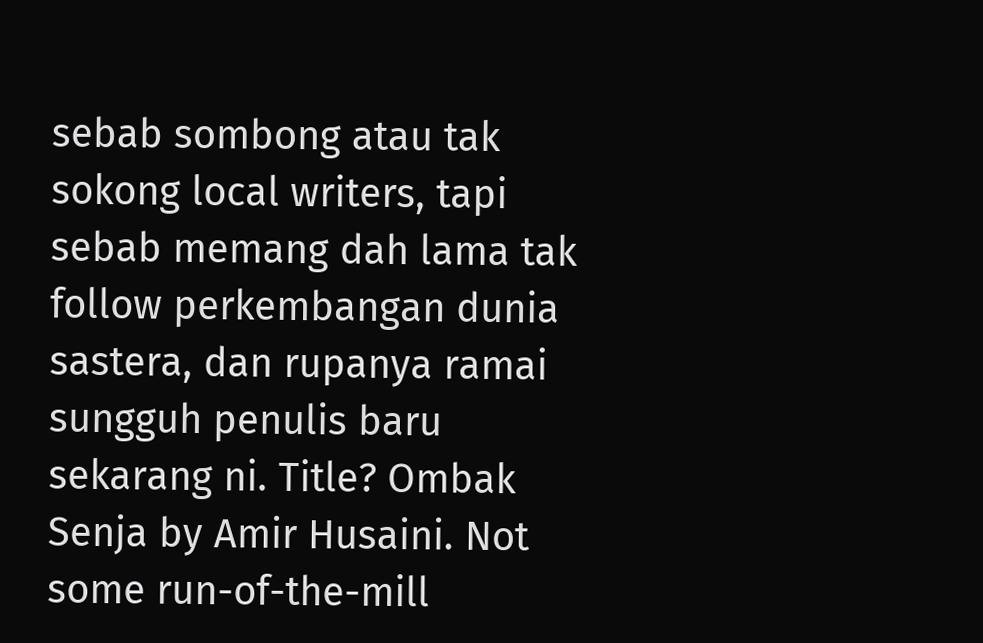sebab sombong atau tak sokong local writers, tapi sebab memang dah lama tak follow perkembangan dunia sastera, dan rupanya ramai sungguh penulis baru sekarang ni. Title? Ombak Senja by Amir Husaini. Not some run-of-the-mill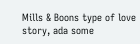Mills & Boons type of love story, ada some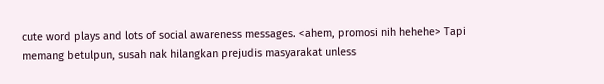cute word plays and lots of social awareness messages. <ahem, promosi nih hehehe> Tapi memang betulpun, susah nak hilangkan prejudis masyarakat unless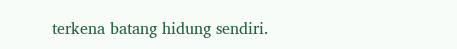terkena batang hidung sendiri.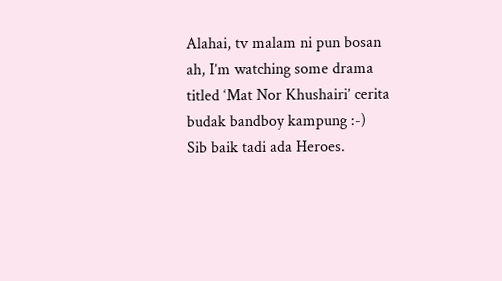Alahai, tv malam ni pun bosan ah, I’m watching some drama titled ‘Mat Nor Khushairi’ cerita budak bandboy kampung :-)
Sib baik tadi ada Heroes.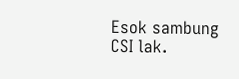Esok sambung CSI lak.